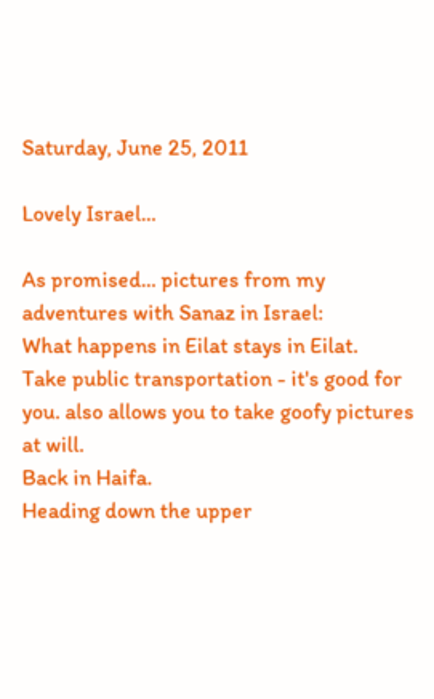Saturday, June 25, 2011

Lovely Israel...

As promised... pictures from my adventures with Sanaz in Israel:
What happens in Eilat stays in Eilat.
Take public transportation - it's good for you. also allows you to take goofy pictures at will.
Back in Haifa.
Heading down the upper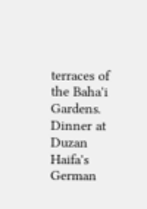terraces of the Baha'i Gardens.
Dinner at Duzan Haifa's German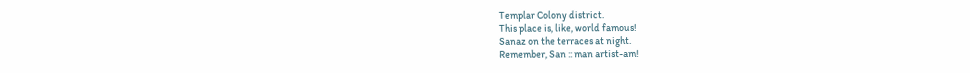Templar Colony district.
This place is, like, world famous!
Sanaz on the terraces at night.
Remember, San :: man artist-am!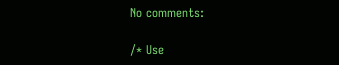No comments:

/* Use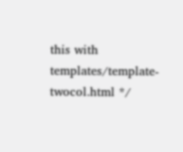this with templates/template-twocol.html */